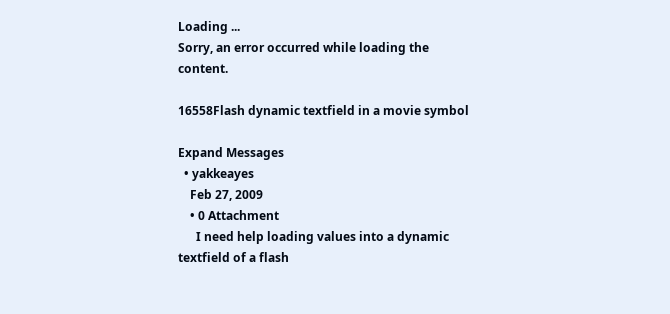Loading ...
Sorry, an error occurred while loading the content.

16558Flash dynamic textfield in a movie symbol

Expand Messages
  • yakkeayes
    Feb 27, 2009
    • 0 Attachment
      I need help loading values into a dynamic textfield of a flash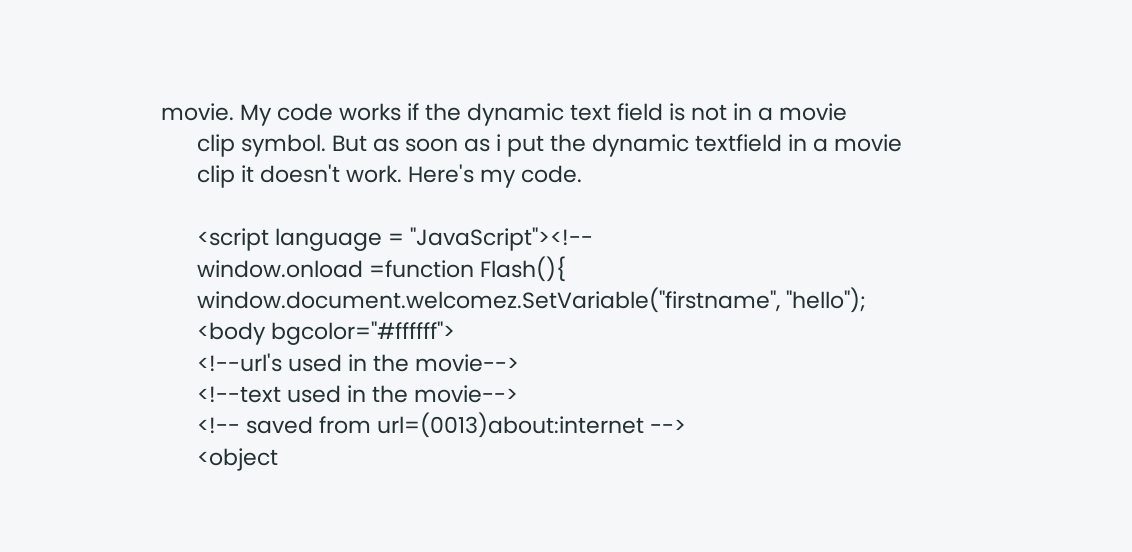movie. My code works if the dynamic text field is not in a movie
      clip symbol. But as soon as i put the dynamic textfield in a movie
      clip it doesn't work. Here's my code.

      <script language = "JavaScript"><!--
      window.onload =function Flash(){
      window.document.welcomez.SetVariable("firstname", "hello");
      <body bgcolor="#ffffff">
      <!--url's used in the movie-->
      <!--text used in the movie-->
      <!-- saved from url=(0013)about:internet -->
      <object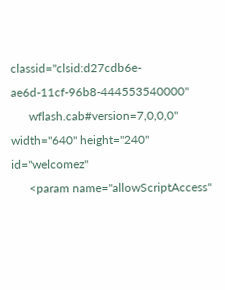classid="clsid:d27cdb6e-ae6d-11cf-96b8-444553540000"
      wflash.cab#version=7,0,0,0" width="640" height="240" id="welcomez"
      <param name="allowScriptAccess"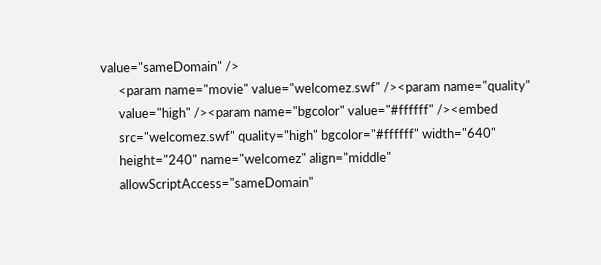value="sameDomain" />
      <param name="movie" value="welcomez.swf" /><param name="quality"
      value="high" /><param name="bgcolor" value="#ffffff" /><embed
      src="welcomez.swf" quality="high" bgcolor="#ffffff" width="640"
      height="240" name="welcomez" align="middle"
      allowScriptAccess="sameDomain"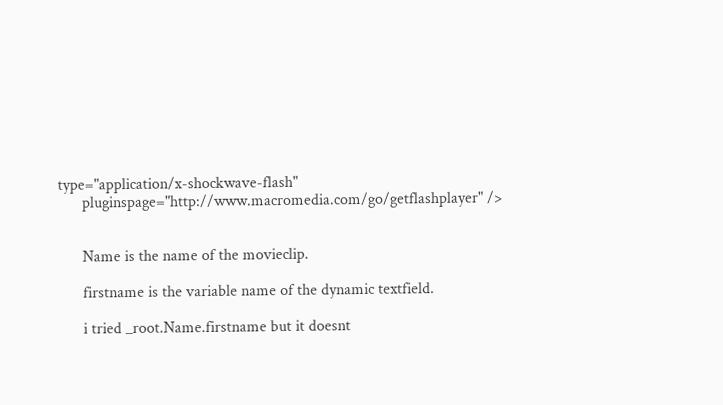type="application/x-shockwave-flash"
      pluginspage="http://www.macromedia.com/go/getflashplayer" />


      Name is the name of the movieclip.

      firstname is the variable name of the dynamic textfield.

      i tried _root.Name.firstname but it doesnt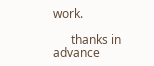work.

      thanks in advance